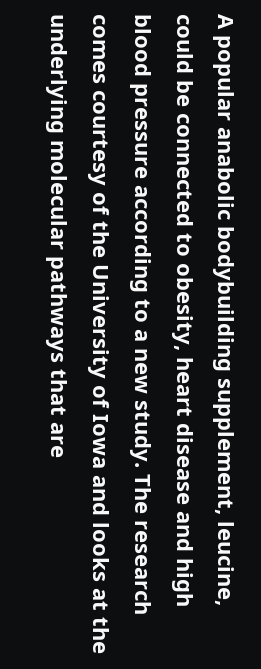A popular anabolic bodybuilding supplement, leucine, could be connected to obesity, heart disease and high blood pressure according to a new study. The research comes courtesy of the University of Iowa and looks at the underlying molecular pathways that are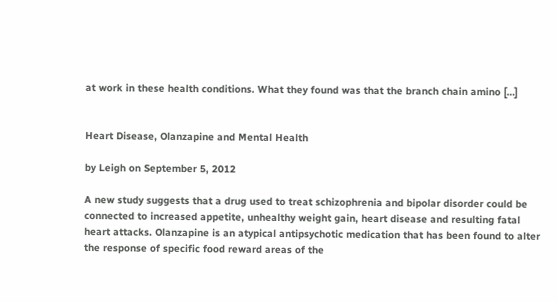at work in these health conditions. What they found was that the branch chain amino […]


Heart Disease, Olanzapine and Mental Health

by Leigh on September 5, 2012

A new study suggests that a drug used to treat schizophrenia and bipolar disorder could be connected to increased appetite, unhealthy weight gain, heart disease and resulting fatal heart attacks. Olanzapine is an atypical antipsychotic medication that has been found to alter the response of specific food reward areas of the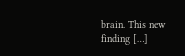brain. This new finding […]